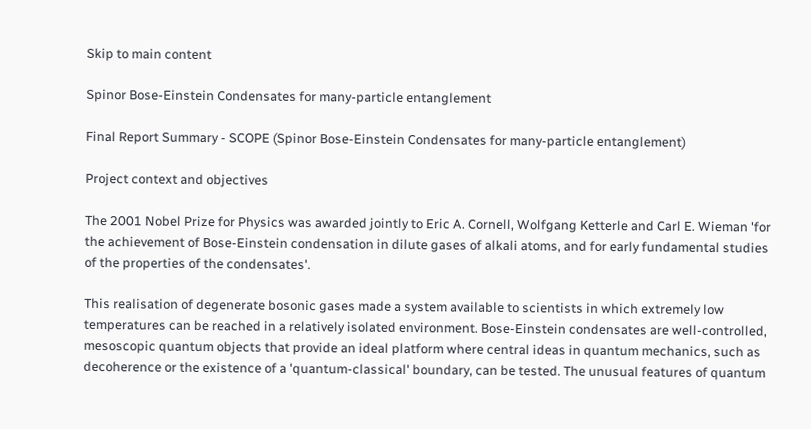Skip to main content

Spinor Bose-Einstein Condensates for many-particle entanglement

Final Report Summary - SCOPE (Spinor Bose-Einstein Condensates for many-particle entanglement)

Project context and objectives

The 2001 Nobel Prize for Physics was awarded jointly to Eric A. Cornell, Wolfgang Ketterle and Carl E. Wieman 'for the achievement of Bose-Einstein condensation in dilute gases of alkali atoms, and for early fundamental studies of the properties of the condensates'.

This realisation of degenerate bosonic gases made a system available to scientists in which extremely low temperatures can be reached in a relatively isolated environment. Bose-Einstein condensates are well-controlled, mesoscopic quantum objects that provide an ideal platform where central ideas in quantum mechanics, such as decoherence or the existence of a 'quantum-classical' boundary, can be tested. The unusual features of quantum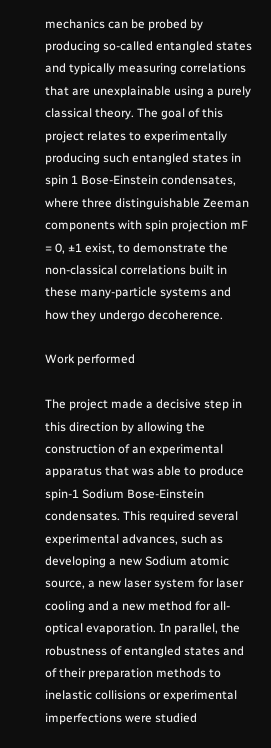mechanics can be probed by producing so-called entangled states and typically measuring correlations that are unexplainable using a purely classical theory. The goal of this project relates to experimentally producing such entangled states in spin 1 Bose-Einstein condensates, where three distinguishable Zeeman components with spin projection mF = 0, ±1 exist, to demonstrate the non-classical correlations built in these many-particle systems and how they undergo decoherence.

Work performed

The project made a decisive step in this direction by allowing the construction of an experimental apparatus that was able to produce spin-1 Sodium Bose-Einstein condensates. This required several experimental advances, such as developing a new Sodium atomic source, a new laser system for laser cooling and a new method for all-optical evaporation. In parallel, the robustness of entangled states and of their preparation methods to inelastic collisions or experimental imperfections were studied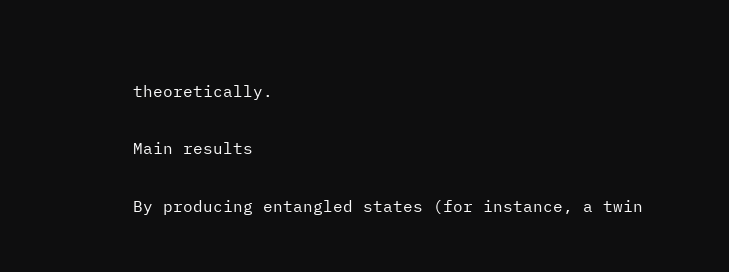theoretically.

Main results

By producing entangled states (for instance, a twin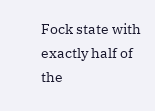Fock state with exactly half of the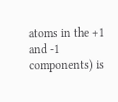atoms in the +1 and -1 components) is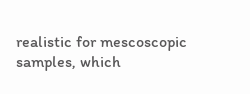realistic for mescoscopic samples, which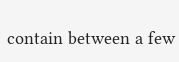contain between a few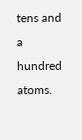tens and a hundred atoms.